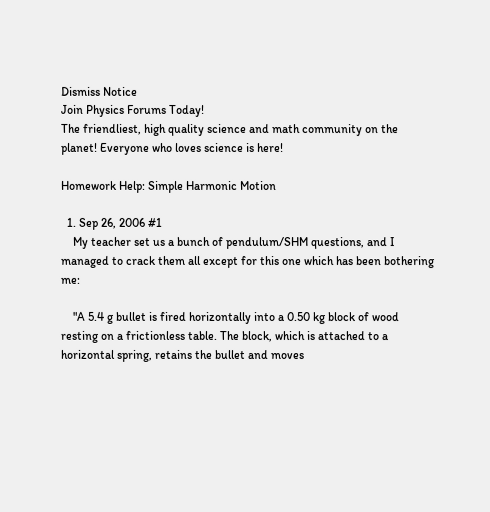Dismiss Notice
Join Physics Forums Today!
The friendliest, high quality science and math community on the planet! Everyone who loves science is here!

Homework Help: Simple Harmonic Motion

  1. Sep 26, 2006 #1
    My teacher set us a bunch of pendulum/SHM questions, and I managed to crack them all except for this one which has been bothering me:

    "A 5.4 g bullet is fired horizontally into a 0.50 kg block of wood resting on a frictionless table. The block, which is attached to a horizontal spring, retains the bullet and moves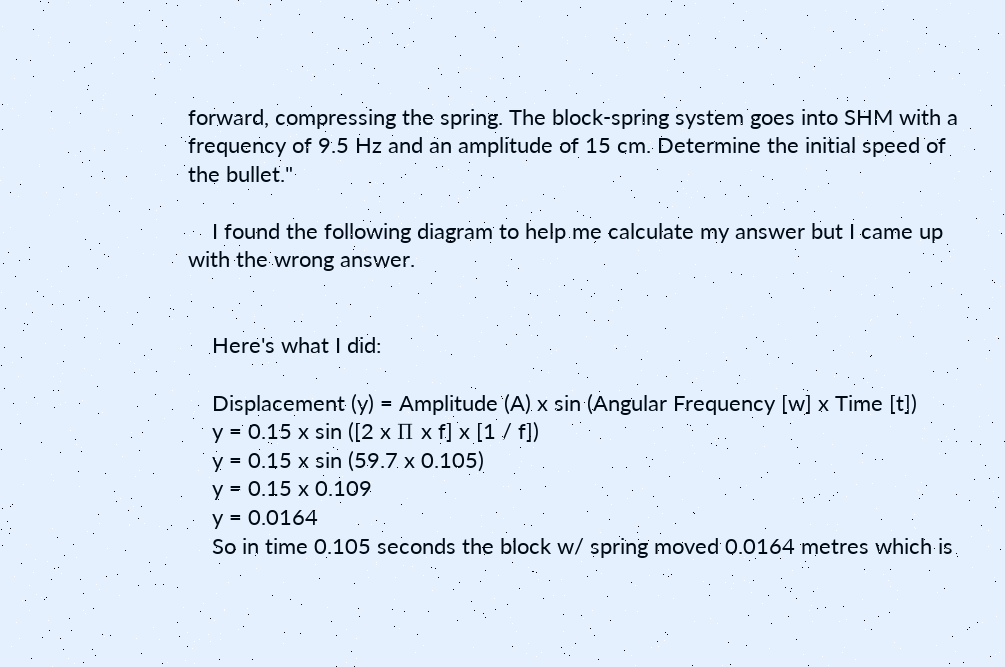forward, compressing the spring. The block-spring system goes into SHM with a frequency of 9.5 Hz and an amplitude of 15 cm. Determine the initial speed of the bullet."

    I found the following diagram to help me calculate my answer but I came up with the wrong answer.


    Here's what I did:

    Displacement (y) = Amplitude (A) x sin (Angular Frequency [w] x Time [t])
    y = 0.15 x sin ([2 x Π x f] x [1 / f])
    y = 0.15 x sin (59.7 x 0.105)
    y = 0.15 x 0.109
    y = 0.0164
    So in time 0.105 seconds the block w/ spring moved 0.0164 metres which is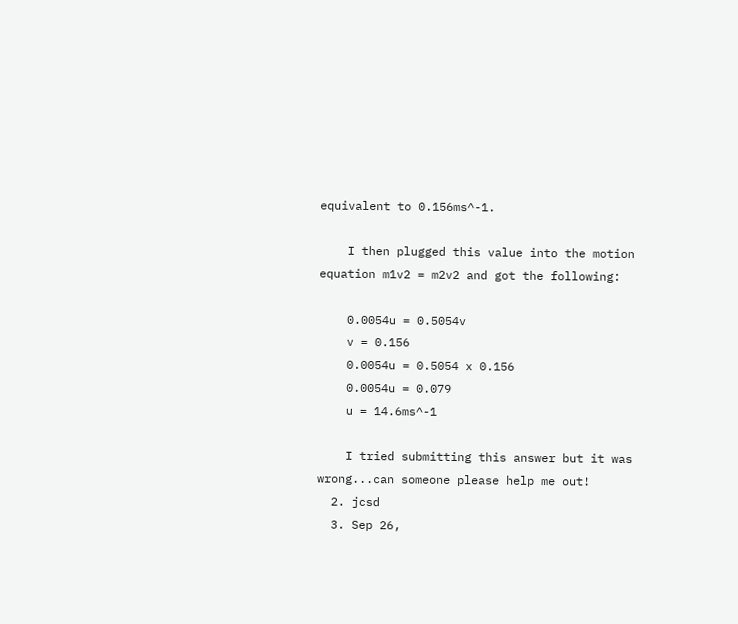equivalent to 0.156ms^-1.

    I then plugged this value into the motion equation m1v2 = m2v2 and got the following:

    0.0054u = 0.5054v
    v = 0.156
    0.0054u = 0.5054 x 0.156
    0.0054u = 0.079
    u = 14.6ms^-1

    I tried submitting this answer but it was wrong...can someone please help me out!
  2. jcsd
  3. Sep 26,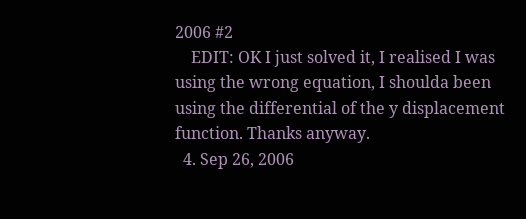2006 #2
    EDIT: OK I just solved it, I realised I was using the wrong equation, I shoulda been using the differential of the y displacement function. Thanks anyway.
  4. Sep 26, 2006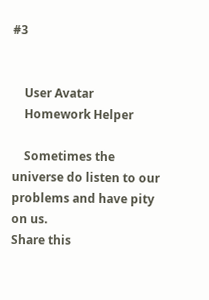#3


    User Avatar
    Homework Helper

    Sometimes the universe do listen to our problems and have pity on us.
Share this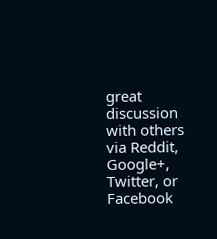great discussion with others via Reddit, Google+, Twitter, or Facebook